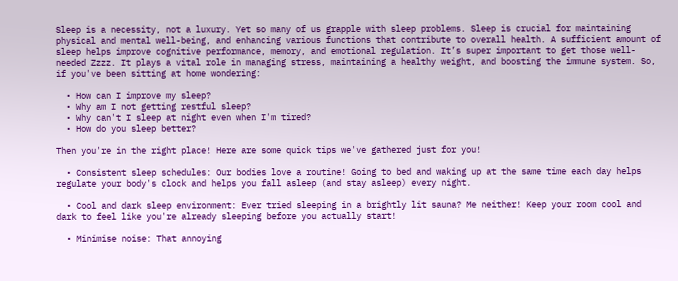Sleep is a necessity, not a luxury. Yet so many of us grapple with sleep problems. Sleep is crucial for maintaining physical and mental well-being, and enhancing various functions that contribute to overall health. A sufficient amount of sleep helps improve cognitive performance, memory, and emotional regulation. It’s super important to get those well-needed Zzzz. It plays a vital role in managing stress, maintaining a healthy weight, and boosting the immune system. So, if you've been sitting at home wondering:

  • How can I improve my sleep?
  • Why am I not getting restful sleep?
  • Why can't I sleep at night even when I'm tired?
  • How do you sleep better?

Then you're in the right place! Here are some quick tips we've gathered just for you!

  • Consistent sleep schedules: Our bodies love a routine! Going to bed and waking up at the same time each day helps regulate your body's clock and helps you fall asleep (and stay asleep) every night.

  • Cool and dark sleep environment: Ever tried sleeping in a brightly lit sauna? Me neither! Keep your room cool and dark to feel like you're already sleeping before you actually start!

  • Minimise noise: That annoying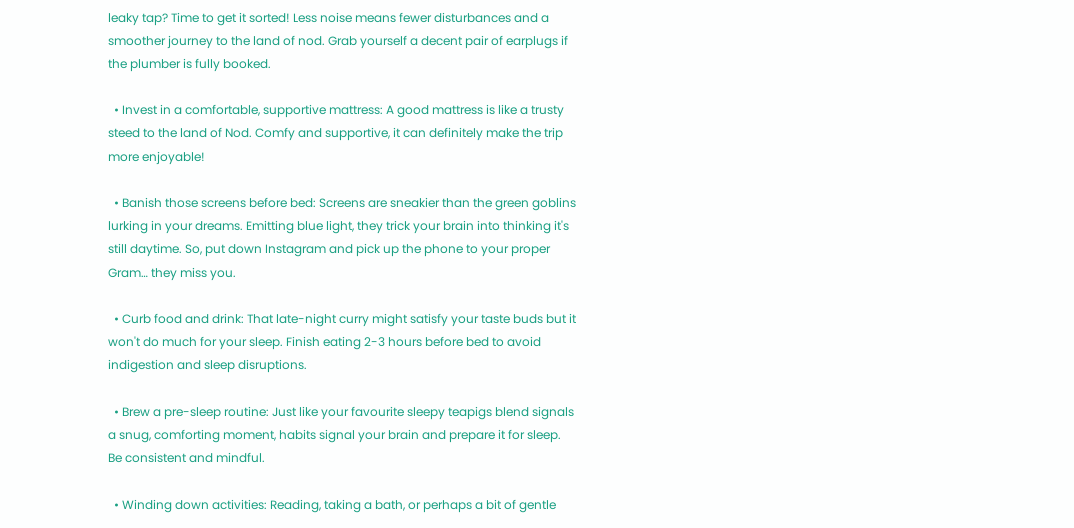leaky tap? Time to get it sorted! Less noise means fewer disturbances and a smoother journey to the land of nod. Grab yourself a decent pair of earplugs if the plumber is fully booked.

  • Invest in a comfortable, supportive mattress: A good mattress is like a trusty steed to the land of Nod. Comfy and supportive, it can definitely make the trip more enjoyable!

  • Banish those screens before bed: Screens are sneakier than the green goblins lurking in your dreams. Emitting blue light, they trick your brain into thinking it's still daytime. So, put down Instagram and pick up the phone to your proper Gram… they miss you.

  • Curb food and drink: That late-night curry might satisfy your taste buds but it won't do much for your sleep. Finish eating 2-3 hours before bed to avoid indigestion and sleep disruptions.

  • Brew a pre-sleep routine: Just like your favourite sleepy teapigs blend signals a snug, comforting moment, habits signal your brain and prepare it for sleep. Be consistent and mindful.

  • Winding down activities: Reading, taking a bath, or perhaps a bit of gentle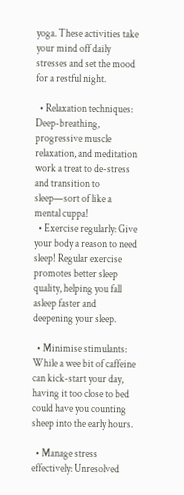yoga. These activities take your mind off daily stresses and set the mood for a restful night.

  • Relaxation techniques: Deep-breathing, progressive muscle relaxation, and meditation work a treat to de-stress and transition to sleep—sort of like a mental cuppa!
  • Exercise regularly: Give your body a reason to need sleep! Regular exercise promotes better sleep quality, helping you fall asleep faster and deepening your sleep.

  • Minimise stimulants: While a wee bit of caffeine can kick-start your day, having it too close to bed could have you counting sheep into the early hours.

  • Manage stress effectively: Unresolved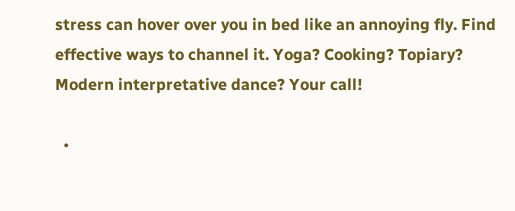stress can hover over you in bed like an annoying fly. Find effective ways to channel it. Yoga? Cooking? Topiary? Modern interpretative dance? Your call!

  •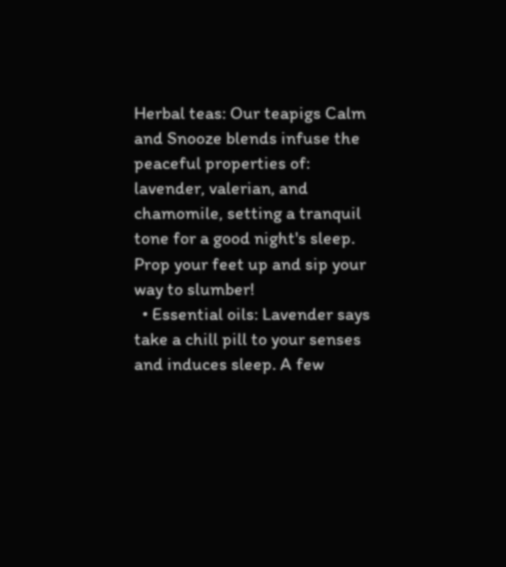Herbal teas: Our teapigs Calm and Snooze blends infuse the peaceful properties of: lavender, valerian, and chamomile, setting a tranquil tone for a good night's sleep. Prop your feet up and sip your way to slumber!
  • Essential oils: Lavender says take a chill pill to your senses and induces sleep. A few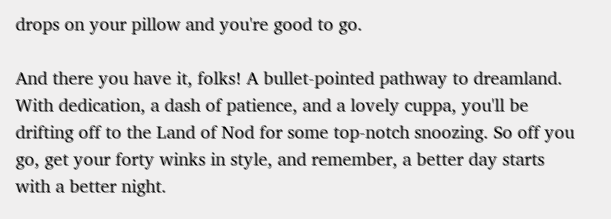drops on your pillow and you're good to go.

And there you have it, folks! A bullet-pointed pathway to dreamland. With dedication, a dash of patience, and a lovely cuppa, you'll be drifting off to the Land of Nod for some top-notch snoozing. So off you go, get your forty winks in style, and remember, a better day starts with a better night.